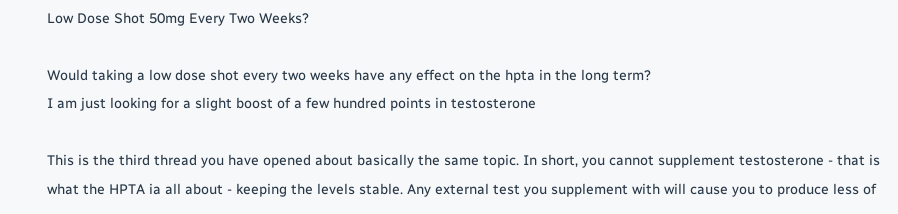Low Dose Shot 50mg Every Two Weeks?

Would taking a low dose shot every two weeks have any effect on the hpta in the long term?
I am just looking for a slight boost of a few hundred points in testosterone

This is the third thread you have opened about basically the same topic. In short, you cannot supplement testosterone - that is what the HPTA ia all about - keeping the levels stable. Any external test you supplement with will cause you to produce less of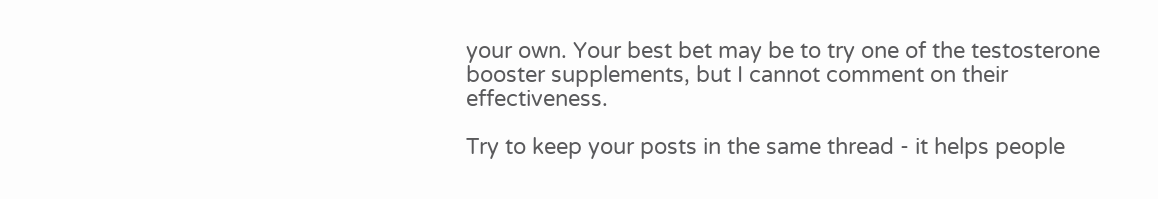your own. Your best bet may be to try one of the testosterone booster supplements, but I cannot comment on their effectiveness.

Try to keep your posts in the same thread - it helps people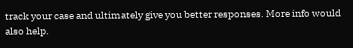track your case and ultimately give you better responses. More info would also help.